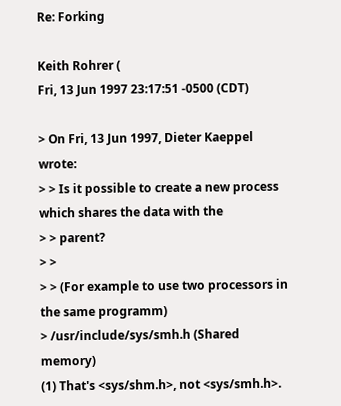Re: Forking

Keith Rohrer (
Fri, 13 Jun 1997 23:17:51 -0500 (CDT)

> On Fri, 13 Jun 1997, Dieter Kaeppel wrote:
> > Is it possible to create a new process which shares the data with the
> > parent?
> >
> > (For example to use two processors in the same programm)
> /usr/include/sys/smh.h (Shared memory)
(1) That's <sys/shm.h>, not <sys/smh.h>.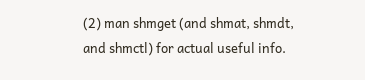(2) man shmget (and shmat, shmdt, and shmctl) for actual useful info.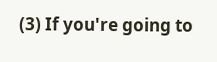(3) If you're going to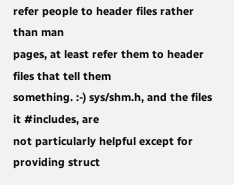refer people to header files rather than man
pages, at least refer them to header files that tell them
something. :-) sys/shm.h, and the files it #includes, are
not particularly helpful except for providing struct